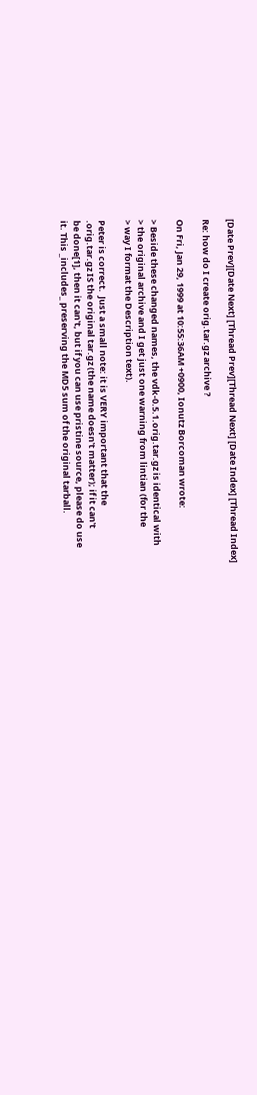[Date Prev][Date Next] [Thread Prev][Thread Next] [Date Index] [Thread Index]

Re: how do I create orig.tar.gz archive ?

On Fri, Jan 29, 1999 at 10:55:36AM +0900, Ionutz Borcoman wrote:

> Beside these changed names, the vdk-0.5.1.orig.tar.gz is identical with
> the original archive and I get just one warning from lintian (for the
> way I format the Description text).

Peter is correct.  Just a small note: it is VERY important that the
.orig.tar.gz IS the original tar.gz (the name doesn't matter); if it can't
be done[1], then it can't, but if you can use pristine source, please do use
it. This _includes_ preserving the MD5 sum of the original tarball.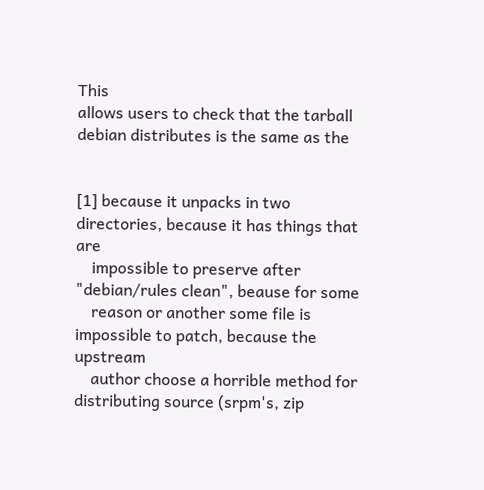This
allows users to check that the tarball debian distributes is the same as the


[1] because it unpacks in two directories, because it has things that are
    impossible to preserve after "debian/rules clean", beause for some
    reason or another some file is impossible to patch, because the upstream
    author choose a horrible method for distributing source (srpm's, zip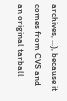archives, ...), because it comes from CVS and an original tarball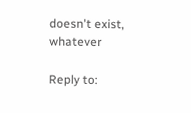doesn't exist, whatever

Reply to: